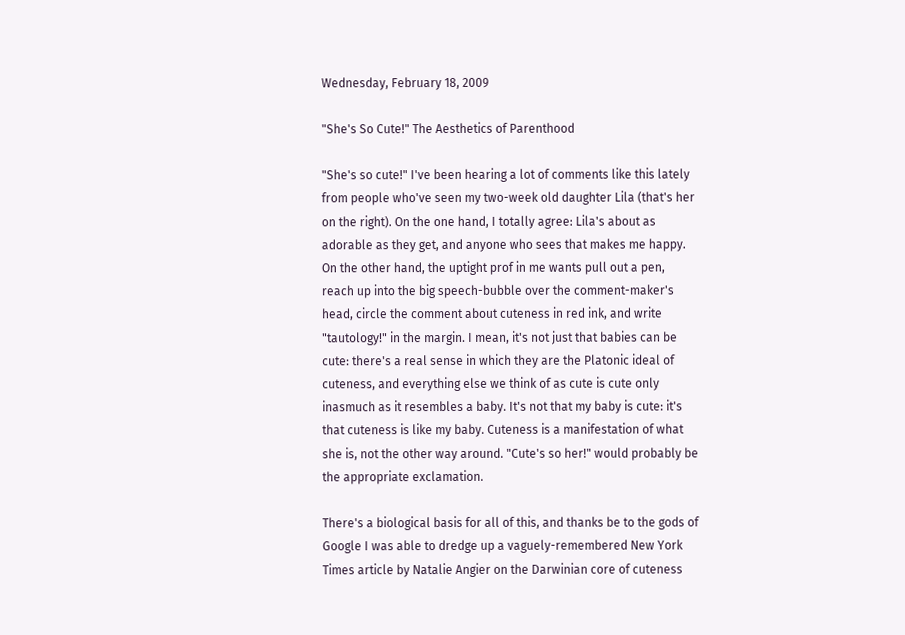Wednesday, February 18, 2009

"She's So Cute!" The Aesthetics of Parenthood

"She's so cute!" I've been hearing a lot of comments like this lately from people who've seen my two-week old daughter Lila (that's her on the right). On the one hand, I totally agree: Lila's about as adorable as they get, and anyone who sees that makes me happy. On the other hand, the uptight prof in me wants pull out a pen, reach up into the big speech-bubble over the comment-maker's head, circle the comment about cuteness in red ink, and write "tautology!" in the margin. I mean, it's not just that babies can be cute: there's a real sense in which they are the Platonic ideal of cuteness, and everything else we think of as cute is cute only inasmuch as it resembles a baby. It's not that my baby is cute: it's that cuteness is like my baby. Cuteness is a manifestation of what she is, not the other way around. "Cute's so her!" would probably be the appropriate exclamation.

There's a biological basis for all of this, and thanks be to the gods of Google I was able to dredge up a vaguely-remembered New York Times article by Natalie Angier on the Darwinian core of cuteness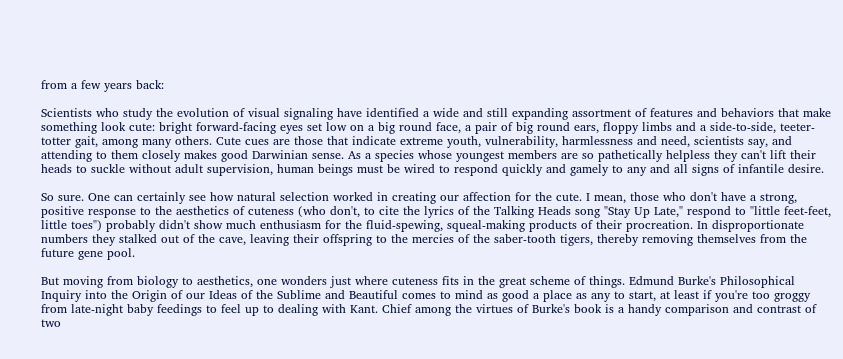from a few years back:

Scientists who study the evolution of visual signaling have identified a wide and still expanding assortment of features and behaviors that make something look cute: bright forward-facing eyes set low on a big round face, a pair of big round ears, floppy limbs and a side-to-side, teeter-totter gait, among many others. Cute cues are those that indicate extreme youth, vulnerability, harmlessness and need, scientists say, and attending to them closely makes good Darwinian sense. As a species whose youngest members are so pathetically helpless they can't lift their heads to suckle without adult supervision, human beings must be wired to respond quickly and gamely to any and all signs of infantile desire.

So sure. One can certainly see how natural selection worked in creating our affection for the cute. I mean, those who don't have a strong, positive response to the aesthetics of cuteness (who don't, to cite the lyrics of the Talking Heads song "Stay Up Late," respond to "little feet-feet, little toes") probably didn't show much enthusiasm for the fluid-spewing, squeal-making products of their procreation. In disproportionate numbers they stalked out of the cave, leaving their offspring to the mercies of the saber-tooth tigers, thereby removing themselves from the future gene pool.

But moving from biology to aesthetics, one wonders just where cuteness fits in the great scheme of things. Edmund Burke's Philosophical Inquiry into the Origin of our Ideas of the Sublime and Beautiful comes to mind as good a place as any to start, at least if you're too groggy from late-night baby feedings to feel up to dealing with Kant. Chief among the virtues of Burke's book is a handy comparison and contrast of two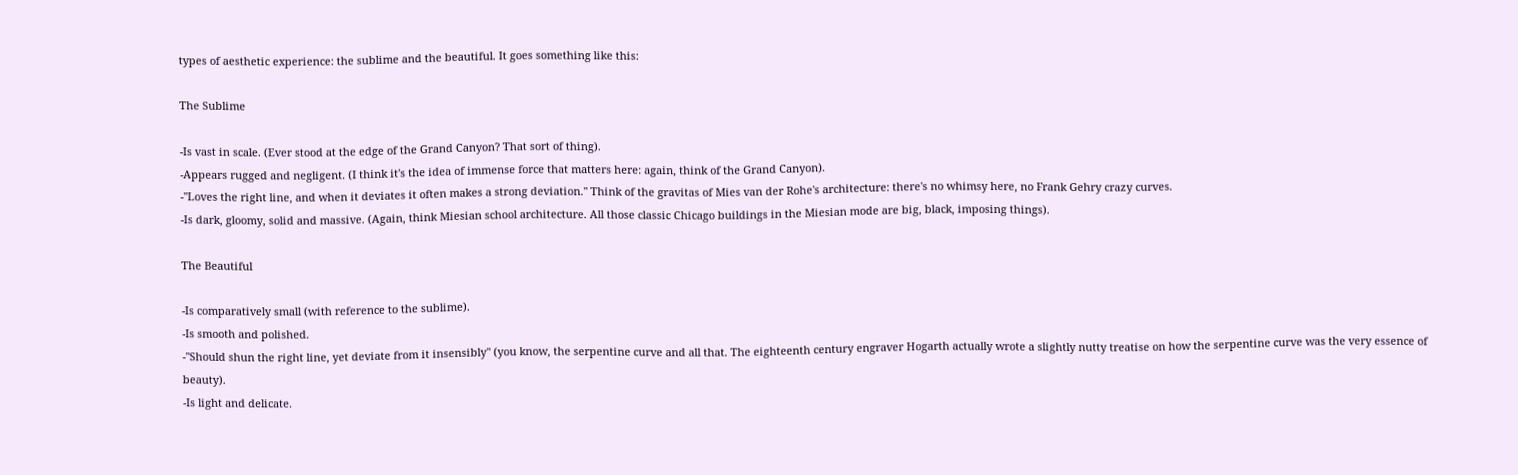types of aesthetic experience: the sublime and the beautiful. It goes something like this:

The Sublime

-Is vast in scale. (Ever stood at the edge of the Grand Canyon? That sort of thing).
-Appears rugged and negligent. (I think it's the idea of immense force that matters here: again, think of the Grand Canyon).
-"Loves the right line, and when it deviates it often makes a strong deviation." Think of the gravitas of Mies van der Rohe's architecture: there's no whimsy here, no Frank Gehry crazy curves.
-Is dark, gloomy, solid and massive. (Again, think Miesian school architecture. All those classic Chicago buildings in the Miesian mode are big, black, imposing things).

The Beautiful

-Is comparatively small (with reference to the sublime).
-Is smooth and polished.
-"Should shun the right line, yet deviate from it insensibly" (you know, the serpentine curve and all that. The eighteenth century engraver Hogarth actually wrote a slightly nutty treatise on how the serpentine curve was the very essence of beauty).
-Is light and delicate.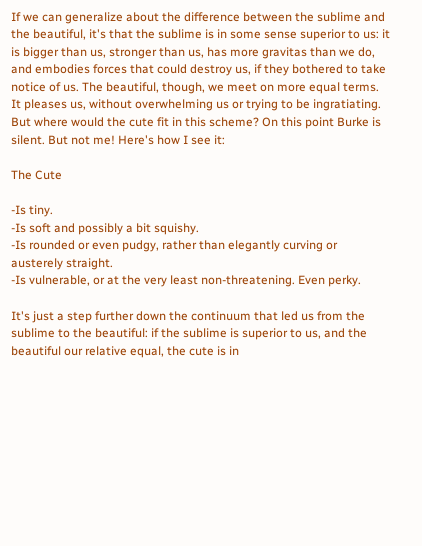If we can generalize about the difference between the sublime and the beautiful, it's that the sublime is in some sense superior to us: it is bigger than us, stronger than us, has more gravitas than we do, and embodies forces that could destroy us, if they bothered to take notice of us. The beautiful, though, we meet on more equal terms. It pleases us, without overwhelming us or trying to be ingratiating. But where would the cute fit in this scheme? On this point Burke is silent. But not me! Here's how I see it:

The Cute

-Is tiny.
-Is soft and possibly a bit squishy.
-Is rounded or even pudgy, rather than elegantly curving or austerely straight.
-Is vulnerable, or at the very least non-threatening. Even perky.

It's just a step further down the continuum that led us from the sublime to the beautiful: if the sublime is superior to us, and the beautiful our relative equal, the cute is in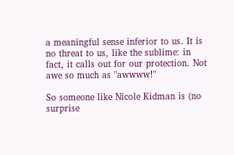a meaningful sense inferior to us. It is no threat to us, like the sublime: in fact, it calls out for our protection. Not awe so much as "awwww!"

So someone like Nicole Kidman is (no surprise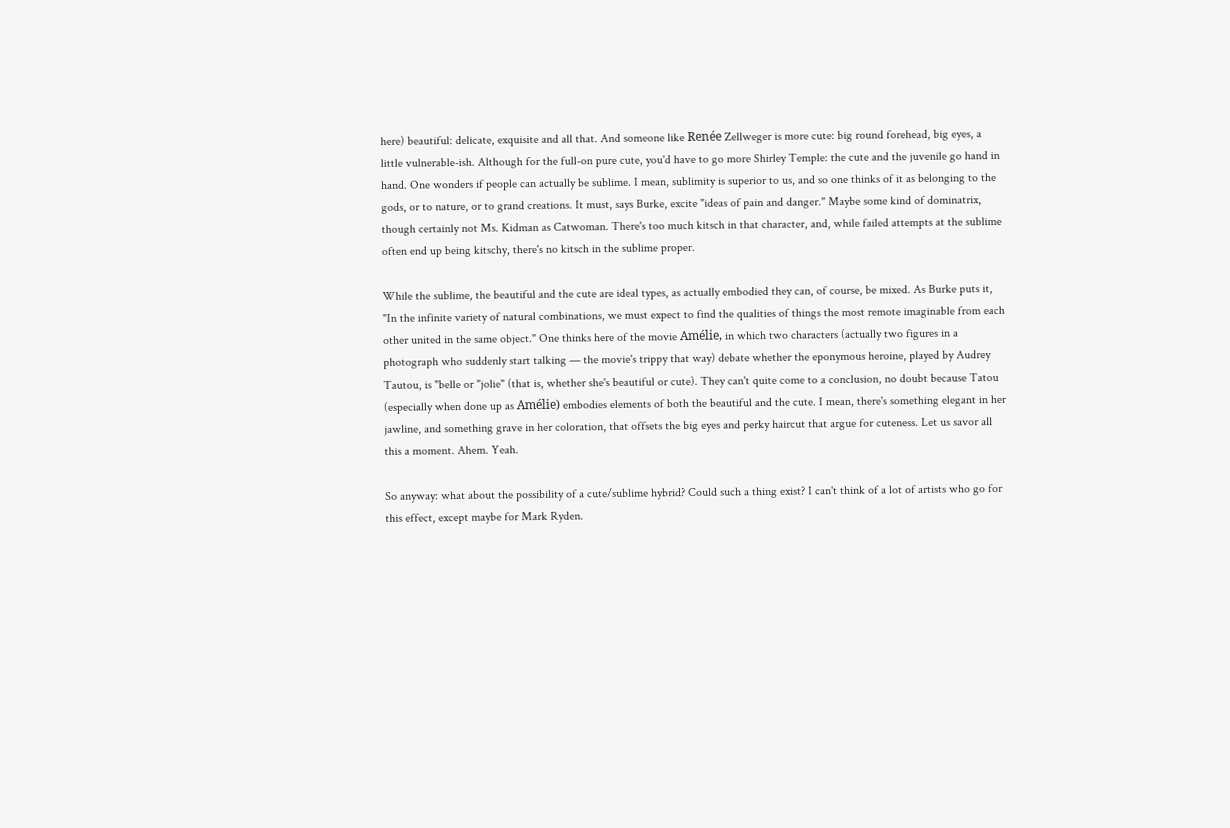here) beautiful: delicate, exquisite and all that. And someone like Renée Zellweger is more cute: big round forehead, big eyes, a little vulnerable-ish. Although for the full-on pure cute, you'd have to go more Shirley Temple: the cute and the juvenile go hand in hand. One wonders if people can actually be sublime. I mean, sublimity is superior to us, and so one thinks of it as belonging to the gods, or to nature, or to grand creations. It must, says Burke, excite "ideas of pain and danger." Maybe some kind of dominatrix, though certainly not Ms. Kidman as Catwoman. There's too much kitsch in that character, and, while failed attempts at the sublime often end up being kitschy, there's no kitsch in the sublime proper.

While the sublime, the beautiful and the cute are ideal types, as actually embodied they can, of course, be mixed. As Burke puts it, "In the infinite variety of natural combinations, we must expect to find the qualities of things the most remote imaginable from each other united in the same object." One thinks here of the movie Amélie, in which two characters (actually two figures in a photograph who suddenly start talking — the movie's trippy that way) debate whether the eponymous heroine, played by Audrey Tautou, is "belle or "jolie" (that is, whether she's beautiful or cute). They can't quite come to a conclusion, no doubt because Tatou (especially when done up as Amélie) embodies elements of both the beautiful and the cute. I mean, there's something elegant in her jawline, and something grave in her coloration, that offsets the big eyes and perky haircut that argue for cuteness. Let us savor all this a moment. Ahem. Yeah.

So anyway: what about the possibility of a cute/sublime hybrid? Could such a thing exist? I can't think of a lot of artists who go for this effect, except maybe for Mark Ryden.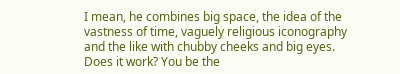I mean, he combines big space, the idea of the vastness of time, vaguely religious iconography and the like with chubby cheeks and big eyes. Does it work? You be the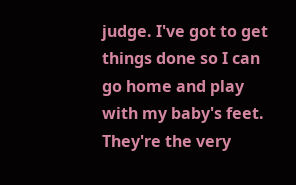judge. I've got to get things done so I can go home and play with my baby's feet. They're the very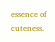essence of cuteness.